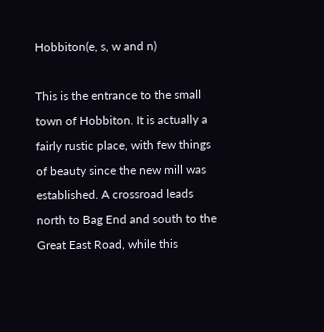Hobbiton(e, s, w and n)

This is the entrance to the small town of Hobbiton. It is actually a fairly rustic place, with few things of beauty since the new mill was established. A crossroad leads north to Bag End and south to the Great East Road, while this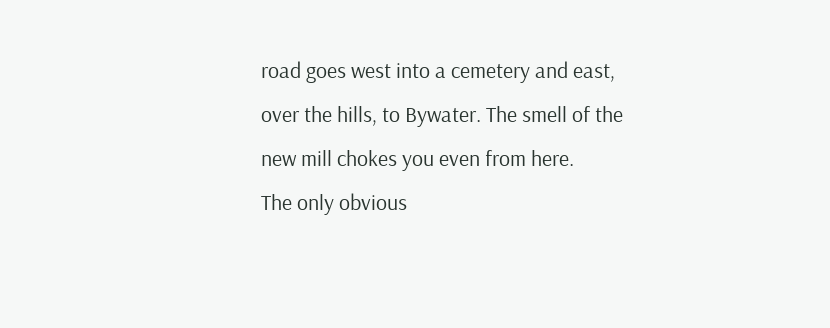road goes west into a cemetery and east, over the hills, to Bywater. The smell of the new mill chokes you even from here.
The only obvious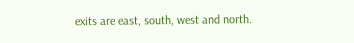exits are east, south, west and north.